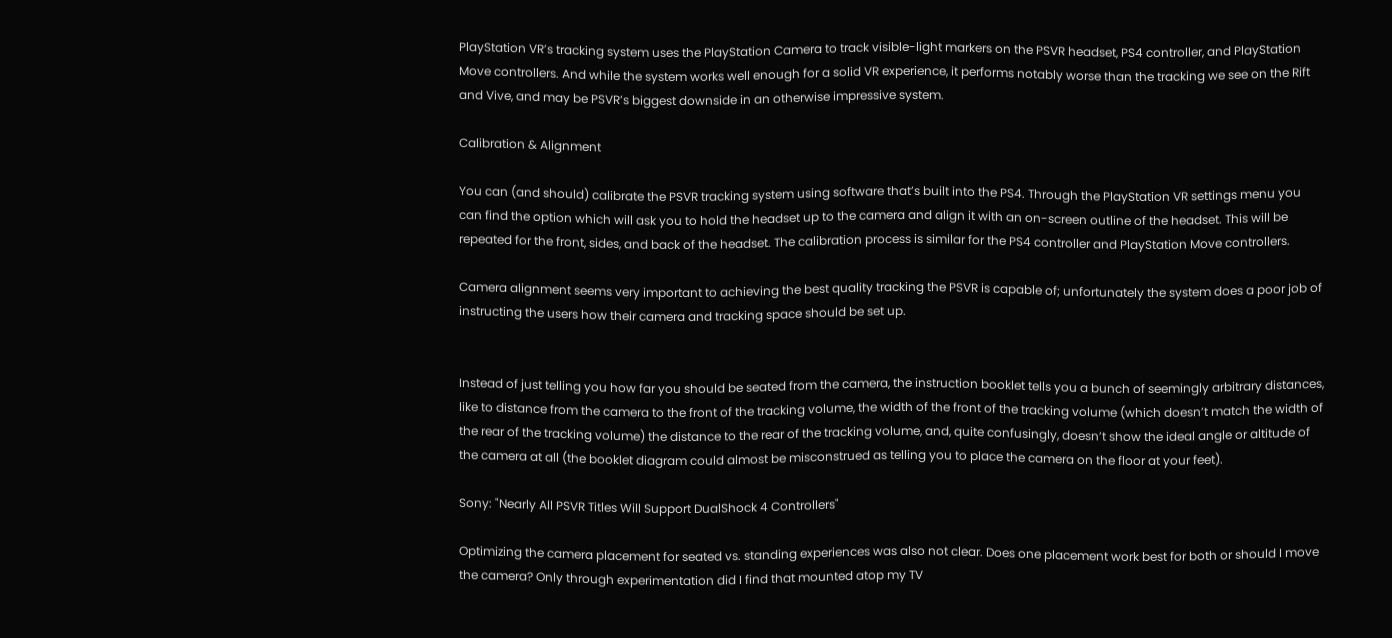PlayStation VR’s tracking system uses the PlayStation Camera to track visible-light markers on the PSVR headset, PS4 controller, and PlayStation Move controllers. And while the system works well enough for a solid VR experience, it performs notably worse than the tracking we see on the Rift and Vive, and may be PSVR’s biggest downside in an otherwise impressive system.

Calibration & Alignment

You can (and should) calibrate the PSVR tracking system using software that’s built into the PS4. Through the PlayStation VR settings menu you can find the option which will ask you to hold the headset up to the camera and align it with an on-screen outline of the headset. This will be repeated for the front, sides, and back of the headset. The calibration process is similar for the PS4 controller and PlayStation Move controllers.

Camera alignment seems very important to achieving the best quality tracking the PSVR is capable of; unfortunately the system does a poor job of instructing the users how their camera and tracking space should be set up.


Instead of just telling you how far you should be seated from the camera, the instruction booklet tells you a bunch of seemingly arbitrary distances, like to distance from the camera to the front of the tracking volume, the width of the front of the tracking volume (which doesn’t match the width of the rear of the tracking volume) the distance to the rear of the tracking volume, and, quite confusingly, doesn’t show the ideal angle or altitude of the camera at all (the booklet diagram could almost be misconstrued as telling you to place the camera on the floor at your feet).

Sony: "Nearly All PSVR Titles Will Support DualShock 4 Controllers"

Optimizing the camera placement for seated vs. standing experiences was also not clear. Does one placement work best for both or should I move the camera? Only through experimentation did I find that mounted atop my TV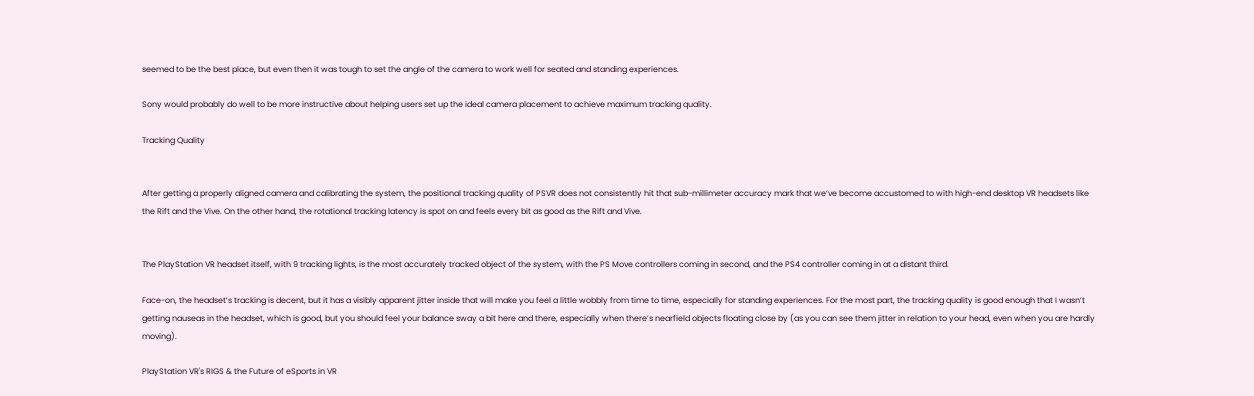seemed to be the best place, but even then it was tough to set the angle of the camera to work well for seated and standing experiences.

Sony would probably do well to be more instructive about helping users set up the ideal camera placement to achieve maximum tracking quality.

Tracking Quality


After getting a properly aligned camera and calibrating the system, the positional tracking quality of PSVR does not consistently hit that sub-millimeter accuracy mark that we’ve become accustomed to with high-end desktop VR headsets like the Rift and the Vive. On the other hand, the rotational tracking latency is spot on and feels every bit as good as the Rift and Vive.


The PlayStation VR headset itself, with 9 tracking lights, is the most accurately tracked object of the system, with the PS Move controllers coming in second, and the PS4 controller coming in at a distant third.

Face-on, the headset’s tracking is decent, but it has a visibly apparent jitter inside that will make you feel a little wobbly from time to time, especially for standing experiences. For the most part, the tracking quality is good enough that I wasn’t getting nauseas in the headset, which is good, but you should feel your balance sway a bit here and there, especially when there’s nearfield objects floating close by (as you can see them jitter in relation to your head, even when you are hardly moving).

PlayStation VR's RIGS & the Future of eSports in VR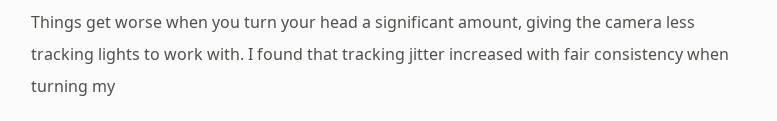Things get worse when you turn your head a significant amount, giving the camera less tracking lights to work with. I found that tracking jitter increased with fair consistency when turning my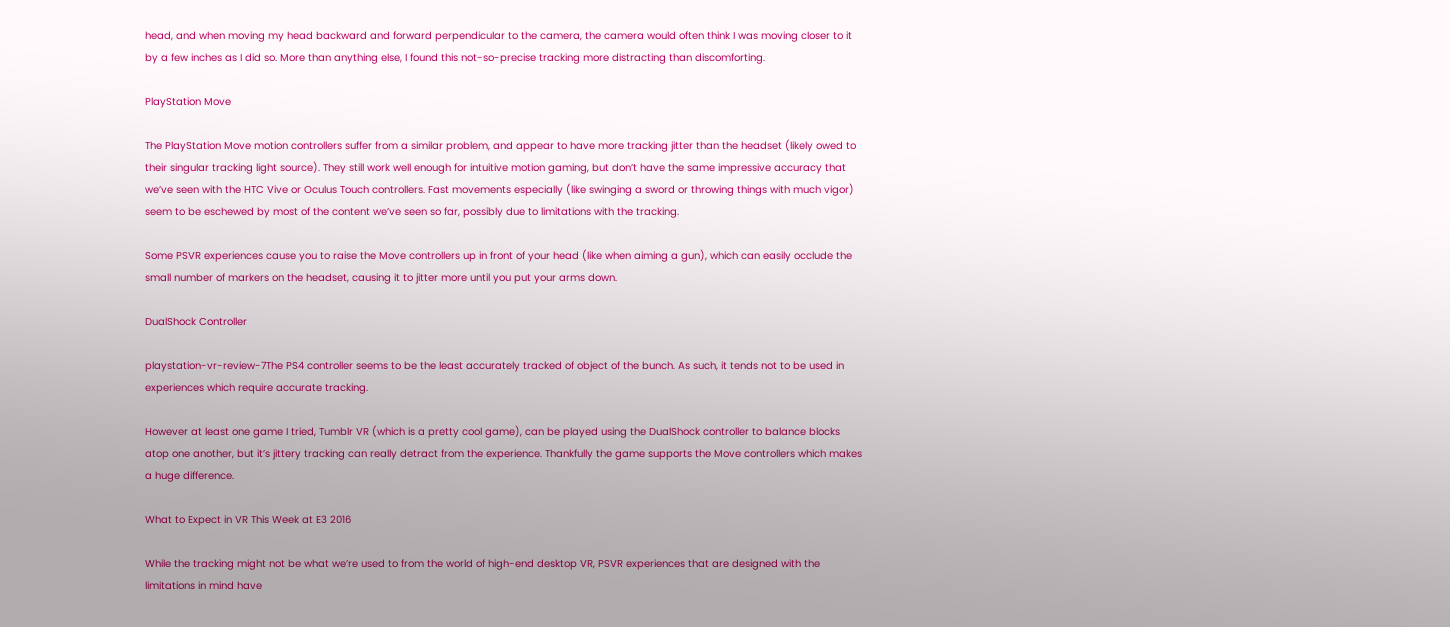head, and when moving my head backward and forward perpendicular to the camera, the camera would often think I was moving closer to it by a few inches as I did so. More than anything else, I found this not-so-precise tracking more distracting than discomforting.

PlayStation Move

The PlayStation Move motion controllers suffer from a similar problem, and appear to have more tracking jitter than the headset (likely owed to their singular tracking light source). They still work well enough for intuitive motion gaming, but don’t have the same impressive accuracy that we’ve seen with the HTC Vive or Oculus Touch controllers. Fast movements especially (like swinging a sword or throwing things with much vigor) seem to be eschewed by most of the content we’ve seen so far, possibly due to limitations with the tracking.

Some PSVR experiences cause you to raise the Move controllers up in front of your head (like when aiming a gun), which can easily occlude the small number of markers on the headset, causing it to jitter more until you put your arms down.

DualShock Controller

playstation-vr-review-7The PS4 controller seems to be the least accurately tracked of object of the bunch. As such, it tends not to be used in experiences which require accurate tracking.

However at least one game I tried, Tumblr VR (which is a pretty cool game), can be played using the DualShock controller to balance blocks atop one another, but it’s jittery tracking can really detract from the experience. Thankfully the game supports the Move controllers which makes a huge difference.

What to Expect in VR This Week at E3 2016

While the tracking might not be what we’re used to from the world of high-end desktop VR, PSVR experiences that are designed with the limitations in mind have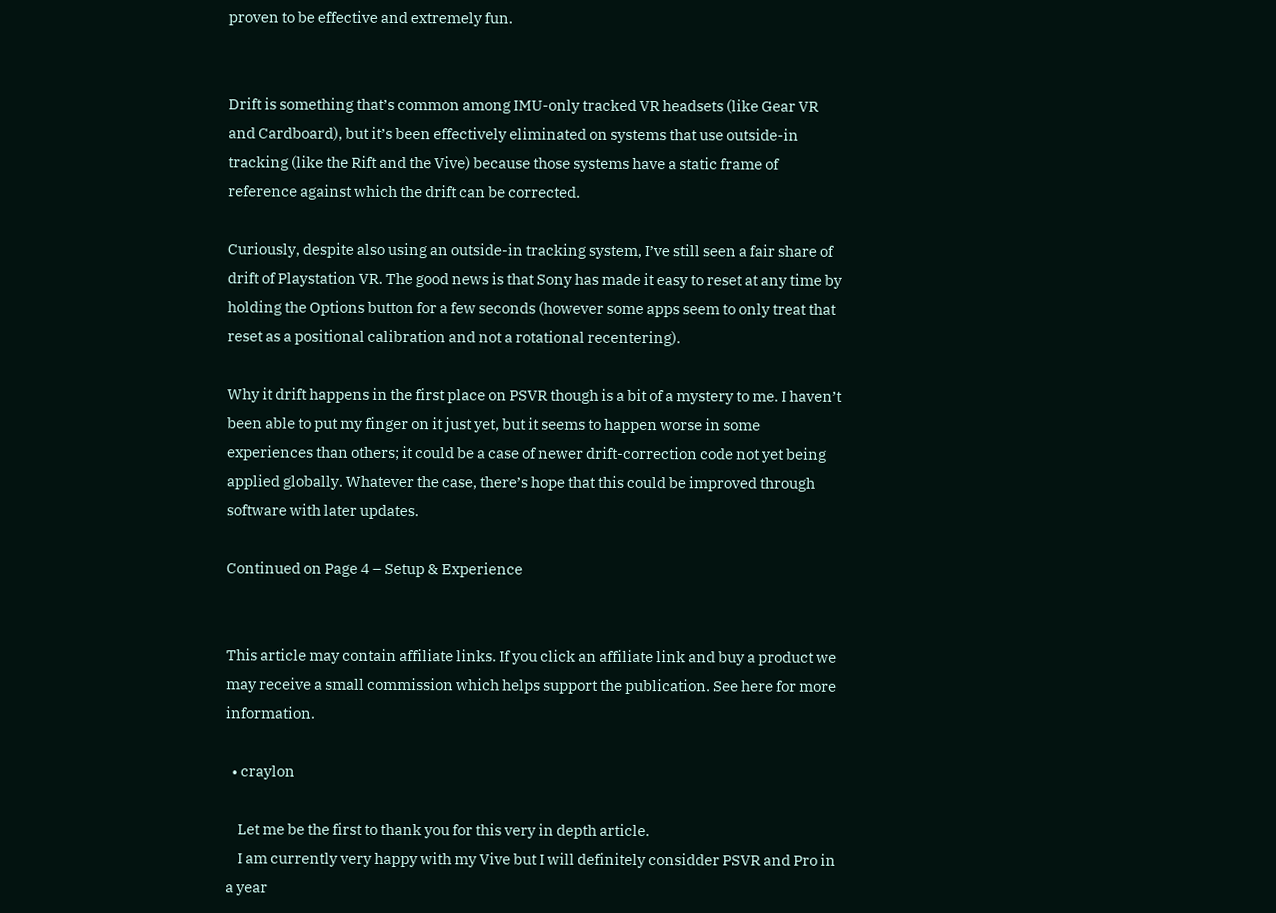proven to be effective and extremely fun.


Drift is something that’s common among IMU-only tracked VR headsets (like Gear VR and Cardboard), but it’s been effectively eliminated on systems that use outside-in tracking (like the Rift and the Vive) because those systems have a static frame of reference against which the drift can be corrected.

Curiously, despite also using an outside-in tracking system, I’ve still seen a fair share of drift of Playstation VR. The good news is that Sony has made it easy to reset at any time by holding the Options button for a few seconds (however some apps seem to only treat that reset as a positional calibration and not a rotational recentering).

Why it drift happens in the first place on PSVR though is a bit of a mystery to me. I haven’t been able to put my finger on it just yet, but it seems to happen worse in some experiences than others; it could be a case of newer drift-correction code not yet being applied globally. Whatever the case, there’s hope that this could be improved through software with later updates.

Continued on Page 4 – Setup & Experience


This article may contain affiliate links. If you click an affiliate link and buy a product we may receive a small commission which helps support the publication. See here for more information.

  • craylon

    Let me be the first to thank you for this very in depth article.
    I am currently very happy with my Vive but I will definitely considder PSVR and Pro in a year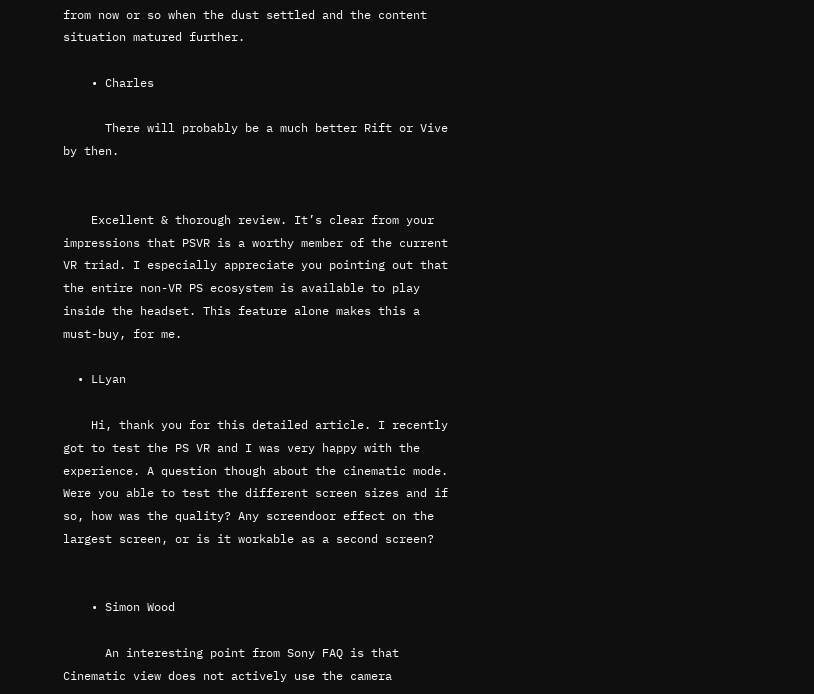from now or so when the dust settled and the content situation matured further.

    • Charles

      There will probably be a much better Rift or Vive by then.


    Excellent & thorough review. It’s clear from your impressions that PSVR is a worthy member of the current VR triad. I especially appreciate you pointing out that the entire non-VR PS ecosystem is available to play inside the headset. This feature alone makes this a must-buy, for me.

  • LLyan

    Hi, thank you for this detailed article. I recently got to test the PS VR and I was very happy with the experience. A question though about the cinematic mode. Were you able to test the different screen sizes and if so, how was the quality? Any screendoor effect on the largest screen, or is it workable as a second screen?


    • Simon Wood

      An interesting point from Sony FAQ is that Cinematic view does not actively use the camera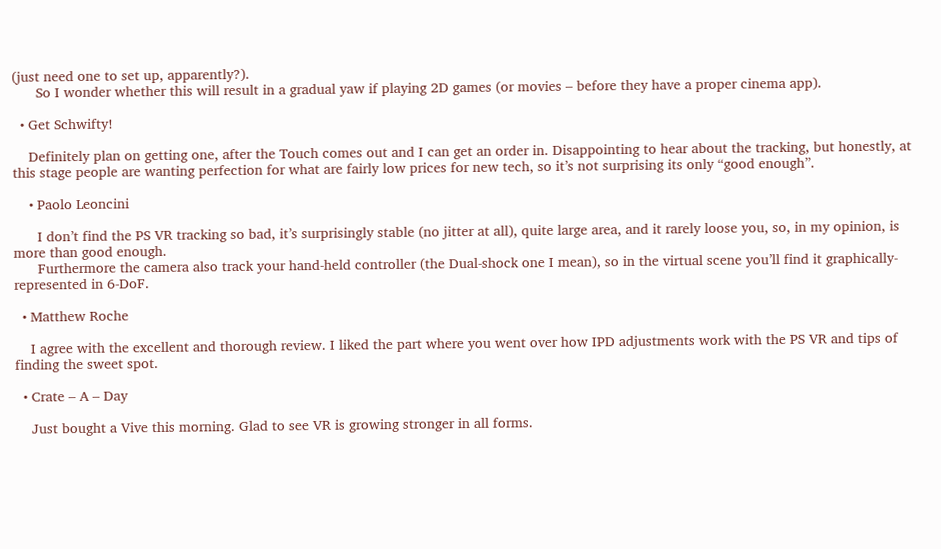(just need one to set up, apparently?).
      So I wonder whether this will result in a gradual yaw if playing 2D games (or movies – before they have a proper cinema app).

  • Get Schwifty!

    Definitely plan on getting one, after the Touch comes out and I can get an order in. Disappointing to hear about the tracking, but honestly, at this stage people are wanting perfection for what are fairly low prices for new tech, so it’s not surprising its only “good enough”.

    • Paolo Leoncini

      I don’t find the PS VR tracking so bad, it’s surprisingly stable (no jitter at all), quite large area, and it rarely loose you, so, in my opinion, is more than good enough.
      Furthermore the camera also track your hand-held controller (the Dual-shock one I mean), so in the virtual scene you’ll find it graphically-represented in 6-DoF.

  • Matthew Roche

    I agree with the excellent and thorough review. I liked the part where you went over how IPD adjustments work with the PS VR and tips of finding the sweet spot.

  • Crate – A – Day

    Just bought a Vive this morning. Glad to see VR is growing stronger in all forms.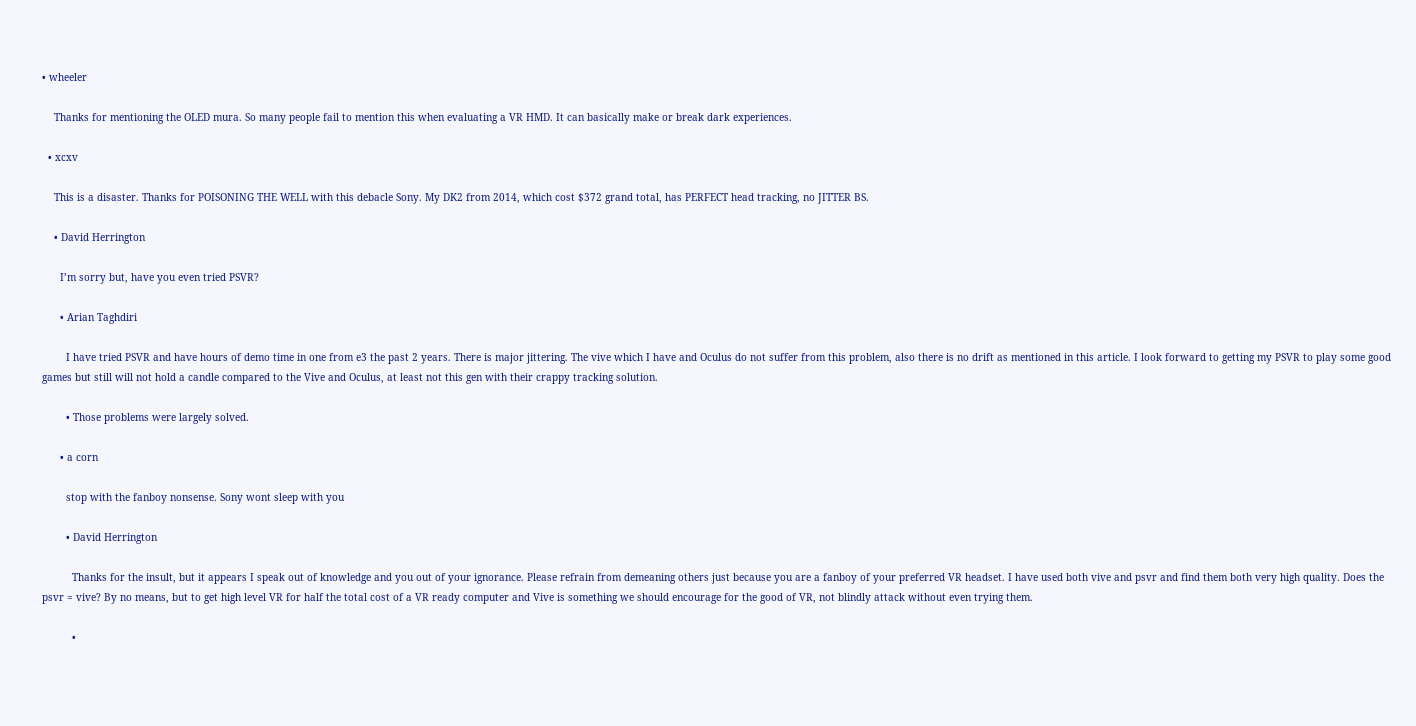• wheeler

    Thanks for mentioning the OLED mura. So many people fail to mention this when evaluating a VR HMD. It can basically make or break dark experiences.

  • xcxv

    This is a disaster. Thanks for POISONING THE WELL with this debacle Sony. My DK2 from 2014, which cost $372 grand total, has PERFECT head tracking, no JITTER BS.

    • David Herrington

      I’m sorry but, have you even tried PSVR?

      • Arian Taghdiri

        I have tried PSVR and have hours of demo time in one from e3 the past 2 years. There is major jittering. The vive which I have and Oculus do not suffer from this problem, also there is no drift as mentioned in this article. I look forward to getting my PSVR to play some good games but still will not hold a candle compared to the Vive and Oculus, at least not this gen with their crappy tracking solution.

        • Those problems were largely solved.

      • a corn

        stop with the fanboy nonsense. Sony wont sleep with you

        • David Herrington

          Thanks for the insult, but it appears I speak out of knowledge and you out of your ignorance. Please refrain from demeaning others just because you are a fanboy of your preferred VR headset. I have used both vive and psvr and find them both very high quality. Does the psvr = vive? By no means, but to get high level VR for half the total cost of a VR ready computer and Vive is something we should encourage for the good of VR, not blindly attack without even trying them.

          •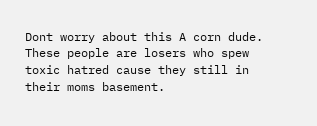Dont worry about this A corn dude. These people are losers who spew toxic hatred cause they still in their moms basement.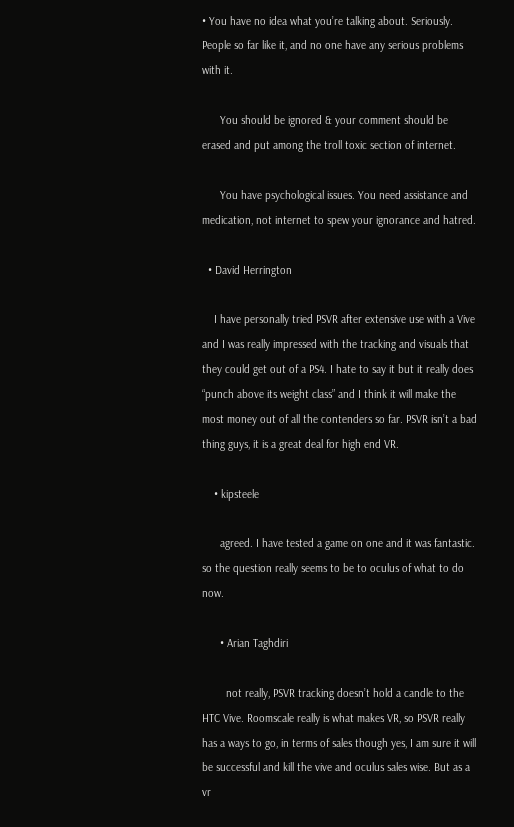• You have no idea what you’re talking about. Seriously. People so far like it, and no one have any serious problems with it.

      You should be ignored & your comment should be erased and put among the troll toxic section of internet.

      You have psychological issues. You need assistance and medication, not internet to spew your ignorance and hatred.

  • David Herrington

    I have personally tried PSVR after extensive use with a Vive and I was really impressed with the tracking and visuals that they could get out of a PS4. I hate to say it but it really does “punch above its weight class” and I think it will make the most money out of all the contenders so far. PSVR isn’t a bad thing guys, it is a great deal for high end VR.

    • kipsteele

      agreed. I have tested a game on one and it was fantastic. so the question really seems to be to oculus of what to do now.

      • Arian Taghdiri

        not really, PSVR tracking doesn’t hold a candle to the HTC Vive. Roomscale really is what makes VR, so PSVR really has a ways to go, in terms of sales though yes, I am sure it will be successful and kill the vive and oculus sales wise. But as a vr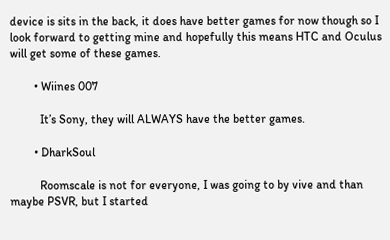device is sits in the back, it does have better games for now though so I look forward to getting mine and hopefully this means HTC and Oculus will get some of these games.

        • Wiines 007

          It’s Sony, they will ALWAYS have the better games.

        • DharkSoul

          Roomscale is not for everyone, I was going to by vive and than maybe PSVR, but I started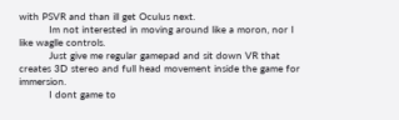with PSVR and than ill get Oculus next.
          Im not interested in moving around like a moron, nor I like waglle controls.
          Just give me regular gamepad and sit down VR that creates 3D stereo and full head movement inside the game for immersion.
          I dont game to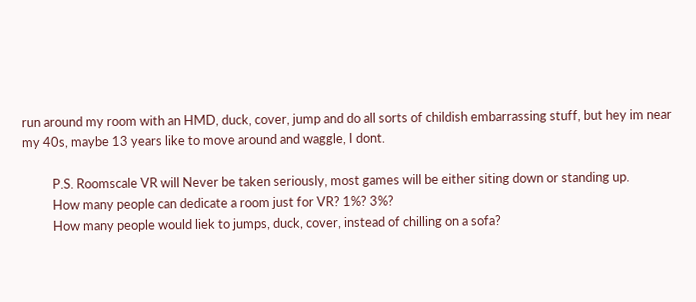run around my room with an HMD, duck, cover, jump and do all sorts of childish embarrassing stuff, but hey im near my 40s, maybe 13 years like to move around and waggle, I dont.

          P.S. Roomscale VR will Never be taken seriously, most games will be either siting down or standing up.
          How many people can dedicate a room just for VR? 1%? 3%?
          How many people would liek to jumps, duck, cover, instead of chilling on a sofa?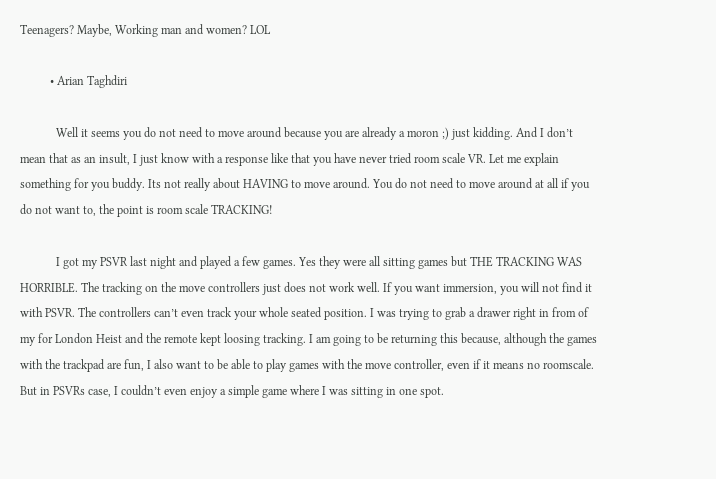Teenagers? Maybe, Working man and women? LOL

          • Arian Taghdiri

            Well it seems you do not need to move around because you are already a moron ;) just kidding. And I don’t mean that as an insult, I just know with a response like that you have never tried room scale VR. Let me explain something for you buddy. Its not really about HAVING to move around. You do not need to move around at all if you do not want to, the point is room scale TRACKING!

            I got my PSVR last night and played a few games. Yes they were all sitting games but THE TRACKING WAS HORRIBLE. The tracking on the move controllers just does not work well. If you want immersion, you will not find it with PSVR. The controllers can’t even track your whole seated position. I was trying to grab a drawer right in from of my for London Heist and the remote kept loosing tracking. I am going to be returning this because, although the games with the trackpad are fun, I also want to be able to play games with the move controller, even if it means no roomscale. But in PSVRs case, I couldn’t even enjoy a simple game where I was sitting in one spot.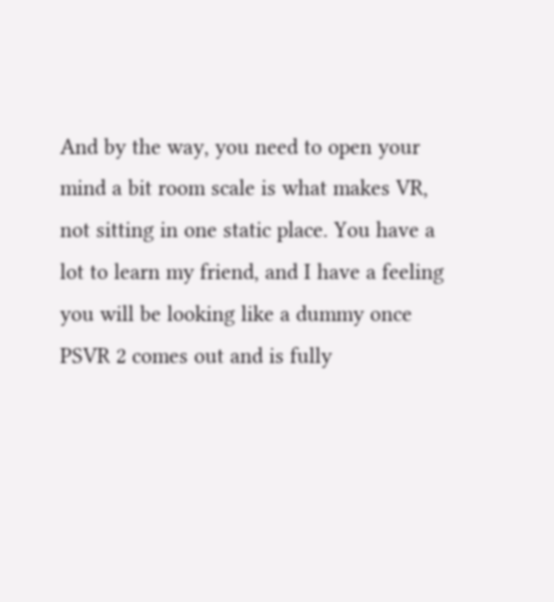And by the way, you need to open your mind a bit room scale is what makes VR, not sitting in one static place. You have a lot to learn my friend, and I have a feeling you will be looking like a dummy once PSVR 2 comes out and is fully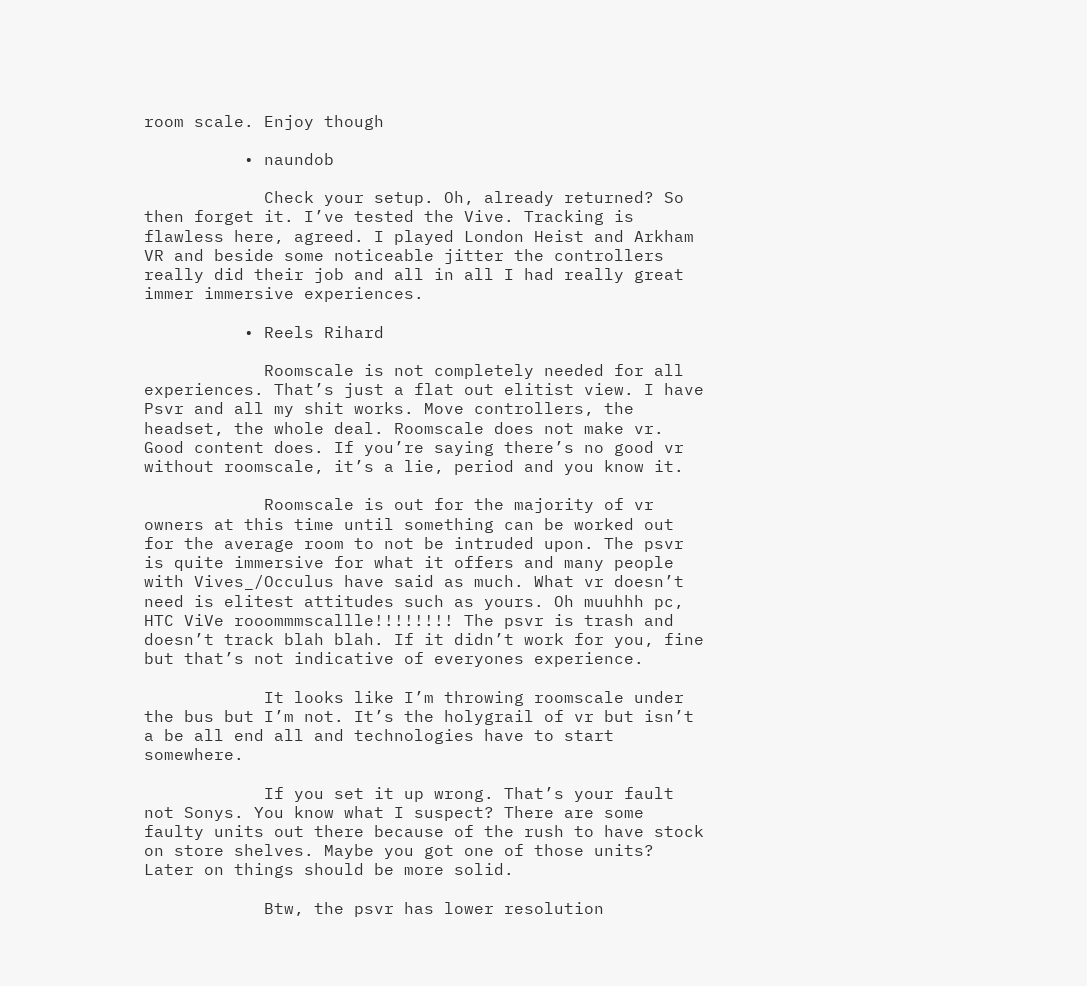room scale. Enjoy though

          • naundob

            Check your setup. Oh, already returned? So then forget it. I’ve tested the Vive. Tracking is flawless here, agreed. I played London Heist and Arkham VR and beside some noticeable jitter the controllers really did their job and all in all I had really great immer immersive experiences.

          • Reels Rihard

            Roomscale is not completely needed for all experiences. That’s just a flat out elitist view. I have Psvr and all my shit works. Move controllers, the headset, the whole deal. Roomscale does not make vr. Good content does. If you’re saying there’s no good vr without roomscale, it’s a lie, period and you know it.

            Roomscale is out for the majority of vr owners at this time until something can be worked out for the average room to not be intruded upon. The psvr is quite immersive for what it offers and many people with Vives_/Occulus have said as much. What vr doesn’t need is elitest attitudes such as yours. Oh muuhhh pc, HTC ViVe rooommmscallle!!!!!!!! The psvr is trash and doesn’t track blah blah. If it didn’t work for you, fine but that’s not indicative of everyones experience.

            It looks like I’m throwing roomscale under the bus but I’m not. It’s the holygrail of vr but isn’t a be all end all and technologies have to start somewhere.

            If you set it up wrong. That’s your fault not Sonys. You know what I suspect? There are some faulty units out there because of the rush to have stock on store shelves. Maybe you got one of those units? Later on things should be more solid.

            Btw, the psvr has lower resolution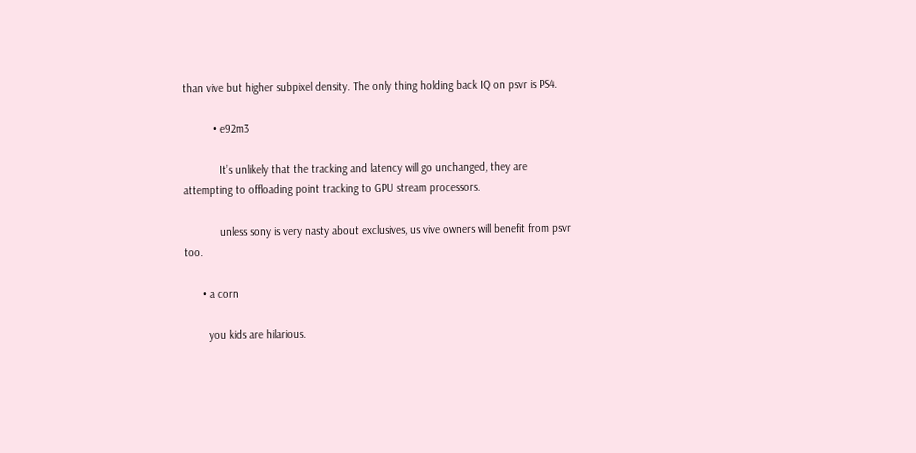than vive but higher subpixel density. The only thing holding back IQ on psvr is PS4.

          • e92m3

            It’s unlikely that the tracking and latency will go unchanged, they are attempting to offloading point tracking to GPU stream processors.

            unless sony is very nasty about exclusives, us vive owners will benefit from psvr too.

      • a corn

        you kids are hilarious.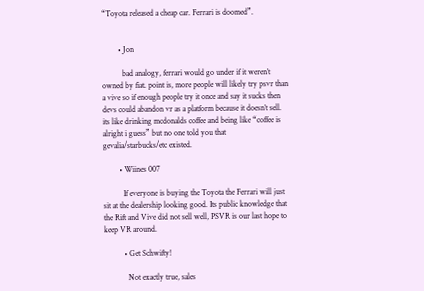“Toyota released a cheap car. Ferrari is doomed”.


        • Jon

          bad analogy, ferrari would go under if it weren’t owned by fiat. point is, more people will likely try psvr than a vive so if enough people try it once and say it sucks then devs could abandon vr as a platform because it doesn’t sell. its like drinking mcdonalds coffee and being like “coffee is alright i guess” but no one told you that gevalia/starbucks/etc existed.

        • Wiines 007

          If everyone is buying the Toyota the Ferrari will just sit at the dealership looking good. Its public knowledge that the Rift and Vive did not sell well, PSVR is our last hope to keep VR around.

          • Get Schwifty!

            Not exactly true, sales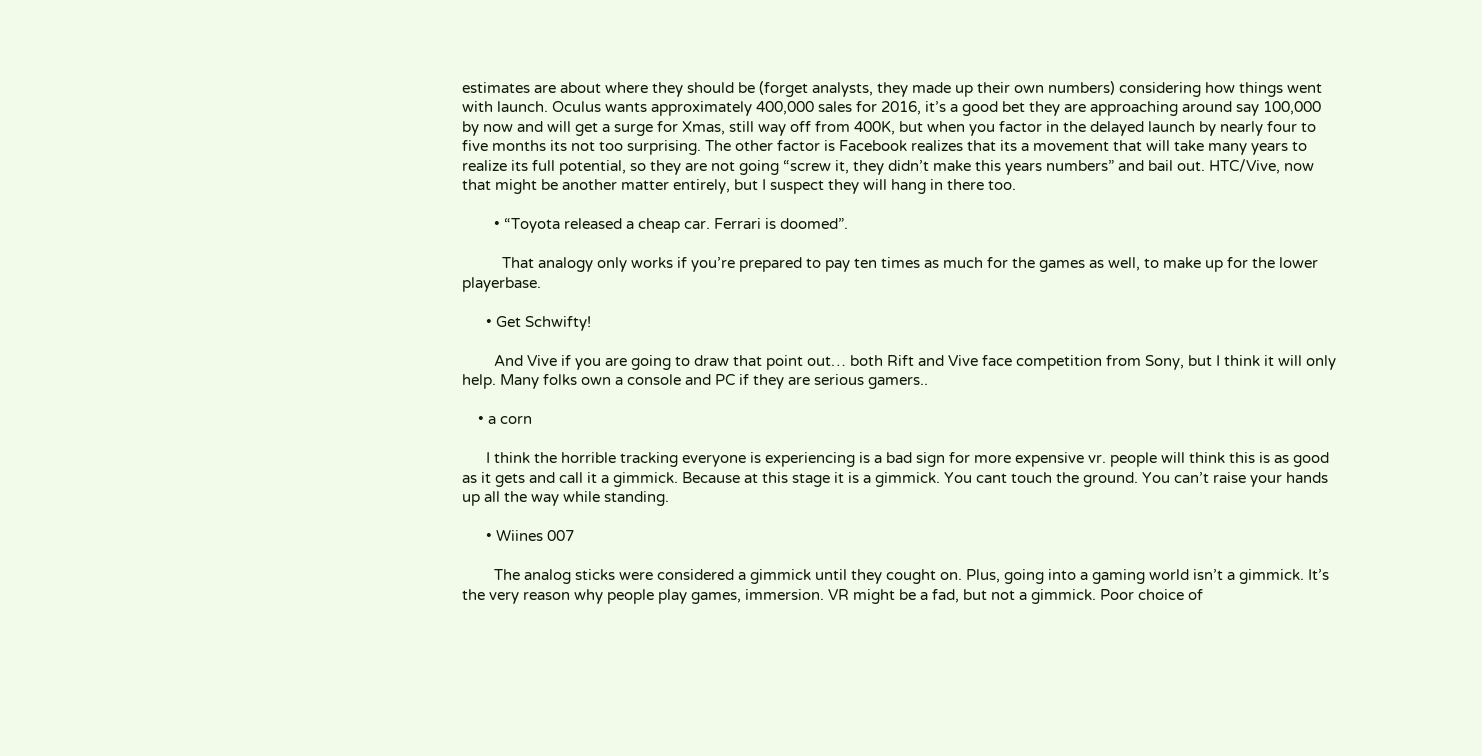estimates are about where they should be (forget analysts, they made up their own numbers) considering how things went with launch. Oculus wants approximately 400,000 sales for 2016, it’s a good bet they are approaching around say 100,000 by now and will get a surge for Xmas, still way off from 400K, but when you factor in the delayed launch by nearly four to five months its not too surprising. The other factor is Facebook realizes that its a movement that will take many years to realize its full potential, so they are not going “screw it, they didn’t make this years numbers” and bail out. HTC/Vive, now that might be another matter entirely, but I suspect they will hang in there too.

        • “Toyota released a cheap car. Ferrari is doomed”.

          That analogy only works if you’re prepared to pay ten times as much for the games as well, to make up for the lower playerbase.

      • Get Schwifty!

        And Vive if you are going to draw that point out… both Rift and Vive face competition from Sony, but I think it will only help. Many folks own a console and PC if they are serious gamers..

    • a corn

      I think the horrible tracking everyone is experiencing is a bad sign for more expensive vr. people will think this is as good as it gets and call it a gimmick. Because at this stage it is a gimmick. You cant touch the ground. You can’t raise your hands up all the way while standing.

      • Wiines 007

        The analog sticks were considered a gimmick until they cought on. Plus, going into a gaming world isn’t a gimmick. It’s the very reason why people play games, immersion. VR might be a fad, but not a gimmick. Poor choice of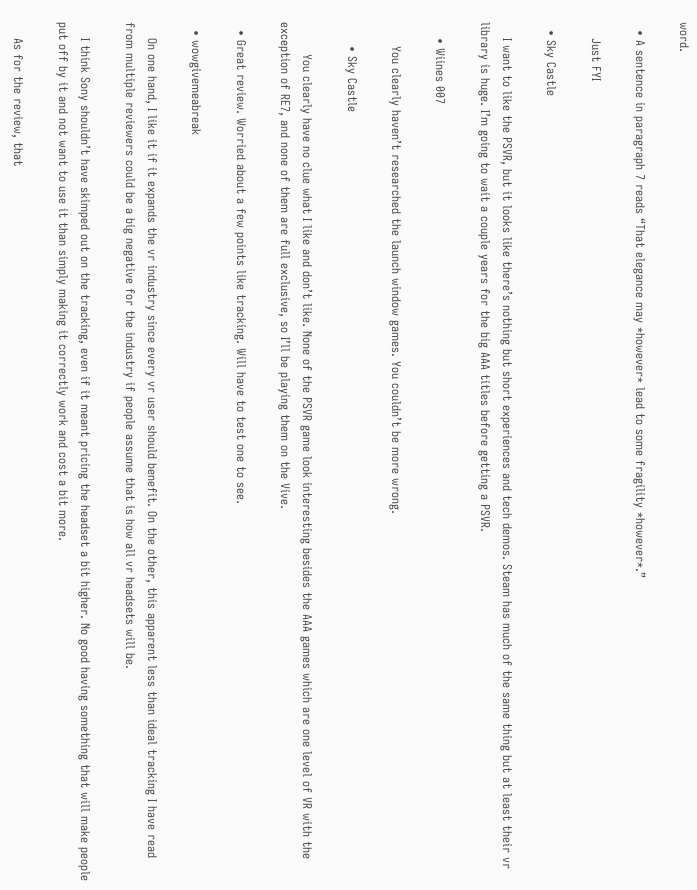word.

  • A sentence in paragraph 7 reads “That elegance may *however* lead to some fragility *however*.”

    Just FYI

  • Sky Castle

    I want to like the PSVR, but it looks like there’s nothing but short experiences and tech demos. Steam has much of the same thing but at least their vr library is huge. I’m going to wait a couple years for the big AAA titles before getting a PSVR.

    • Wiines 007

      You clearly haven’t researched the launch window games. You couldn’t be more wrong.

      • Sky Castle

        You clearly have no clue what I like and don’t like. None of the PSVR game look interesting besides the AAA games which are one level of VR with the exception of RE7, and none of them are full exclusive, so I’ll be playing them on the Vive.

  • Great review. Worried about a few points like tracking. Will have to test one to see.

  • wowgivemeabreak

    On one hand, I like it if it expands the vr industry since every vr user should benefit. On the other, this apparent less than ideal tracking I have read from multiple reviewers could be a big negative for the industry if people assume that is how all vr headsets will be.

    I think Sony shouldn’t have skimped out on the tracking, even if it meant pricing the headset a bit higher. No good having something that will make people put off by it and not want to use it than simply making it correctly work and cost a bit more.

    As for the review, that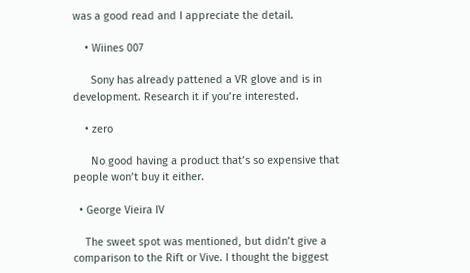was a good read and I appreciate the detail.

    • Wiines 007

      Sony has already pattened a VR glove and is in development. Research it if you’re interested.

    • zero

      No good having a product that’s so expensive that people won’t buy it either.

  • George Vieira IV

    The sweet spot was mentioned, but didn’t give a comparison to the Rift or Vive. I thought the biggest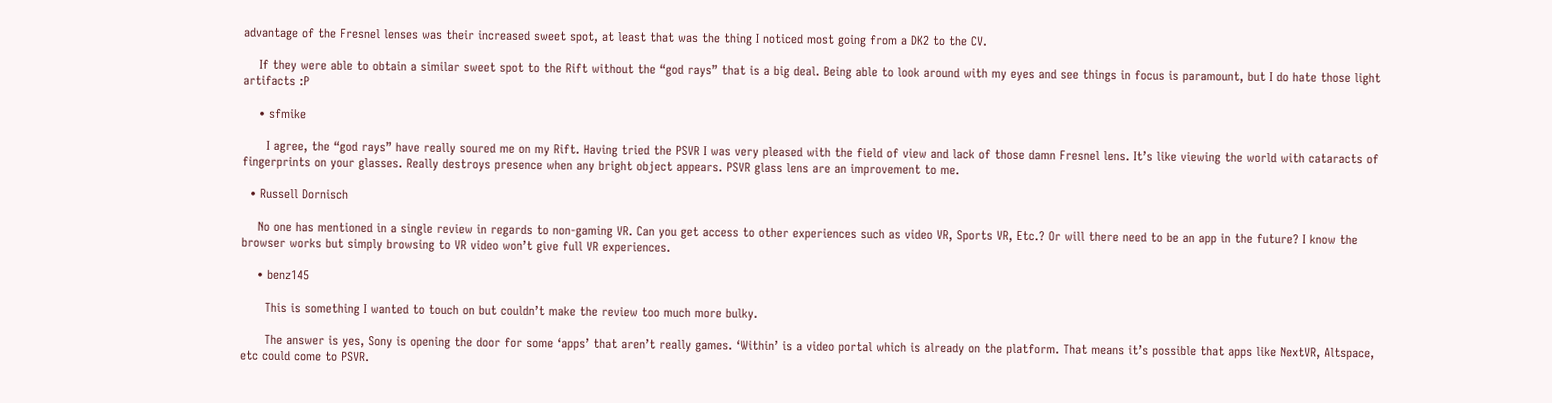advantage of the Fresnel lenses was their increased sweet spot, at least that was the thing I noticed most going from a DK2 to the CV.

    If they were able to obtain a similar sweet spot to the Rift without the “god rays” that is a big deal. Being able to look around with my eyes and see things in focus is paramount, but I do hate those light artifacts :P

    • sfmike

      I agree, the “god rays” have really soured me on my Rift. Having tried the PSVR I was very pleased with the field of view and lack of those damn Fresnel lens. It’s like viewing the world with cataracts of fingerprints on your glasses. Really destroys presence when any bright object appears. PSVR glass lens are an improvement to me.

  • Russell Dornisch

    No one has mentioned in a single review in regards to non-gaming VR. Can you get access to other experiences such as video VR, Sports VR, Etc.? Or will there need to be an app in the future? I know the browser works but simply browsing to VR video won’t give full VR experiences.

    • benz145

      This is something I wanted to touch on but couldn’t make the review too much more bulky.

      The answer is yes, Sony is opening the door for some ‘apps’ that aren’t really games. ‘Within’ is a video portal which is already on the platform. That means it’s possible that apps like NextVR, Altspace, etc could come to PSVR.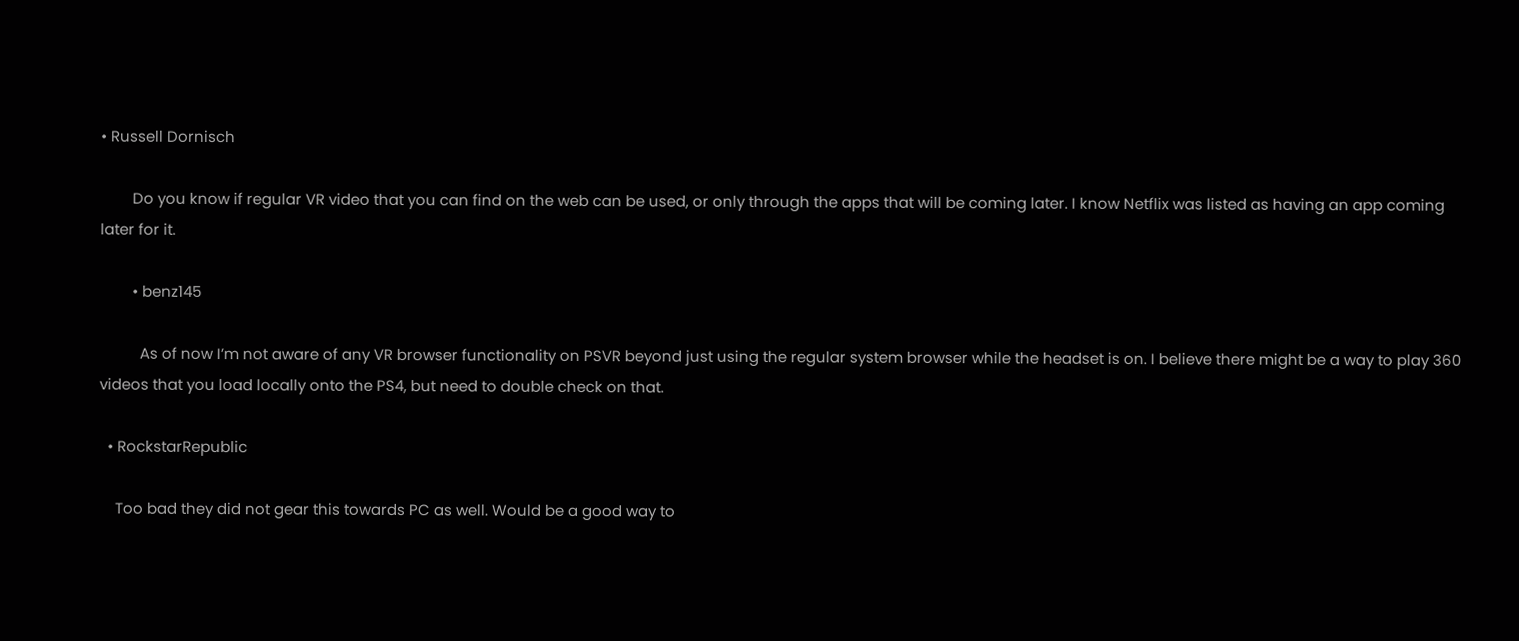• Russell Dornisch

        Do you know if regular VR video that you can find on the web can be used, or only through the apps that will be coming later. I know Netflix was listed as having an app coming later for it.

        • benz145

          As of now I’m not aware of any VR browser functionality on PSVR beyond just using the regular system browser while the headset is on. I believe there might be a way to play 360 videos that you load locally onto the PS4, but need to double check on that.

  • RockstarRepublic

    Too bad they did not gear this towards PC as well. Would be a good way to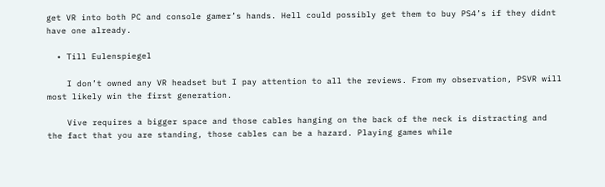get VR into both PC and console gamer’s hands. Hell could possibly get them to buy PS4’s if they didnt have one already.

  • Till Eulenspiegel

    I don’t owned any VR headset but I pay attention to all the reviews. From my observation, PSVR will most likely win the first generation.

    Vive requires a bigger space and those cables hanging on the back of the neck is distracting and the fact that you are standing, those cables can be a hazard. Playing games while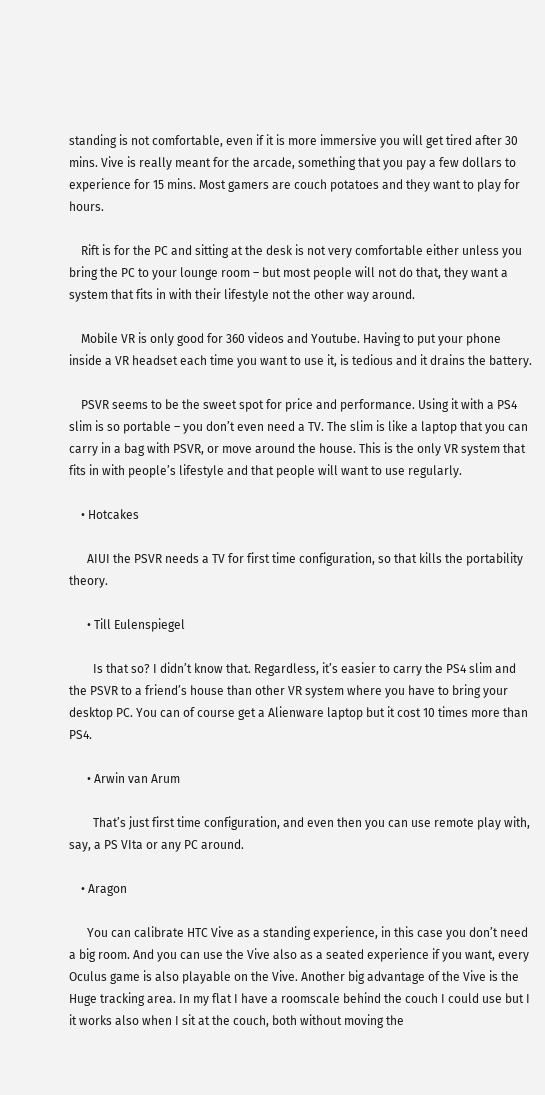standing is not comfortable, even if it is more immersive you will get tired after 30 mins. Vive is really meant for the arcade, something that you pay a few dollars to experience for 15 mins. Most gamers are couch potatoes and they want to play for hours.

    Rift is for the PC and sitting at the desk is not very comfortable either unless you bring the PC to your lounge room – but most people will not do that, they want a system that fits in with their lifestyle not the other way around.

    Mobile VR is only good for 360 videos and Youtube. Having to put your phone inside a VR headset each time you want to use it, is tedious and it drains the battery.

    PSVR seems to be the sweet spot for price and performance. Using it with a PS4 slim is so portable – you don’t even need a TV. The slim is like a laptop that you can carry in a bag with PSVR, or move around the house. This is the only VR system that fits in with people’s lifestyle and that people will want to use regularly.

    • Hotcakes

      AIUI the PSVR needs a TV for first time configuration, so that kills the portability theory.

      • Till Eulenspiegel

        Is that so? I didn’t know that. Regardless, it’s easier to carry the PS4 slim and the PSVR to a friend’s house than other VR system where you have to bring your desktop PC. You can of course get a Alienware laptop but it cost 10 times more than PS4.

      • Arwin van Arum

        That’s just first time configuration, and even then you can use remote play with, say, a PS VIta or any PC around.

    • Aragon

      You can calibrate HTC Vive as a standing experience, in this case you don’t need a big room. And you can use the Vive also as a seated experience if you want, every Oculus game is also playable on the Vive. Another big advantage of the Vive is the Huge tracking area. In my flat I have a roomscale behind the couch I could use but I it works also when I sit at the couch, both without moving the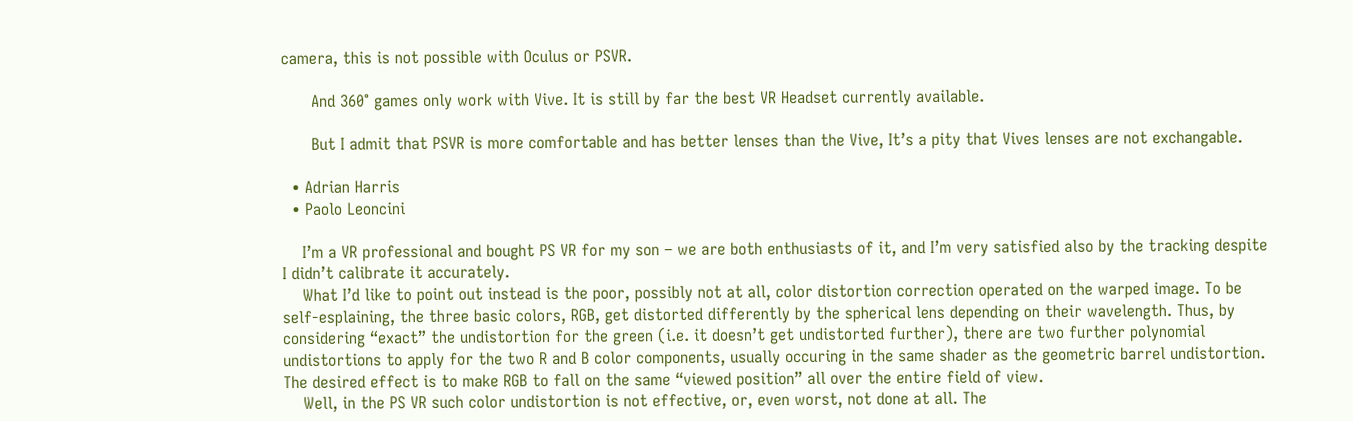camera, this is not possible with Oculus or PSVR.

      And 360° games only work with Vive. It is still by far the best VR Headset currently available.

      But I admit that PSVR is more comfortable and has better lenses than the Vive, It’s a pity that Vives lenses are not exchangable.

  • Adrian Harris
  • Paolo Leoncini

    I’m a VR professional and bought PS VR for my son – we are both enthusiasts of it, and I’m very satisfied also by the tracking despite I didn’t calibrate it accurately.
    What I’d like to point out instead is the poor, possibly not at all, color distortion correction operated on the warped image. To be self-esplaining, the three basic colors, RGB, get distorted differently by the spherical lens depending on their wavelength. Thus, by considering “exact” the undistortion for the green (i.e. it doesn’t get undistorted further), there are two further polynomial undistortions to apply for the two R and B color components, usually occuring in the same shader as the geometric barrel undistortion. The desired effect is to make RGB to fall on the same “viewed position” all over the entire field of view.
    Well, in the PS VR such color undistortion is not effective, or, even worst, not done at all. The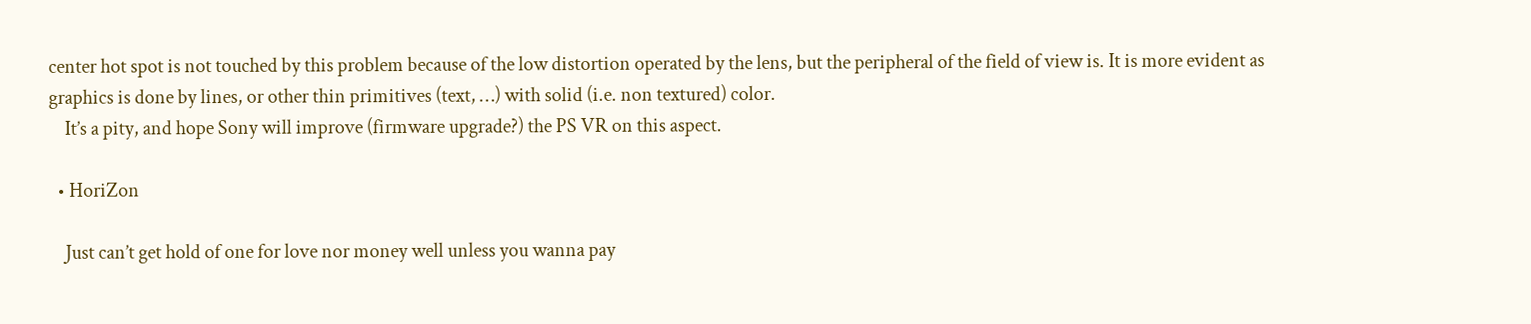center hot spot is not touched by this problem because of the low distortion operated by the lens, but the peripheral of the field of view is. It is more evident as graphics is done by lines, or other thin primitives (text, …) with solid (i.e. non textured) color.
    It’s a pity, and hope Sony will improve (firmware upgrade?) the PS VR on this aspect.

  • HoriZon

    Just can’t get hold of one for love nor money well unless you wanna pay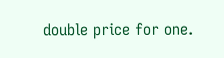double price for one.